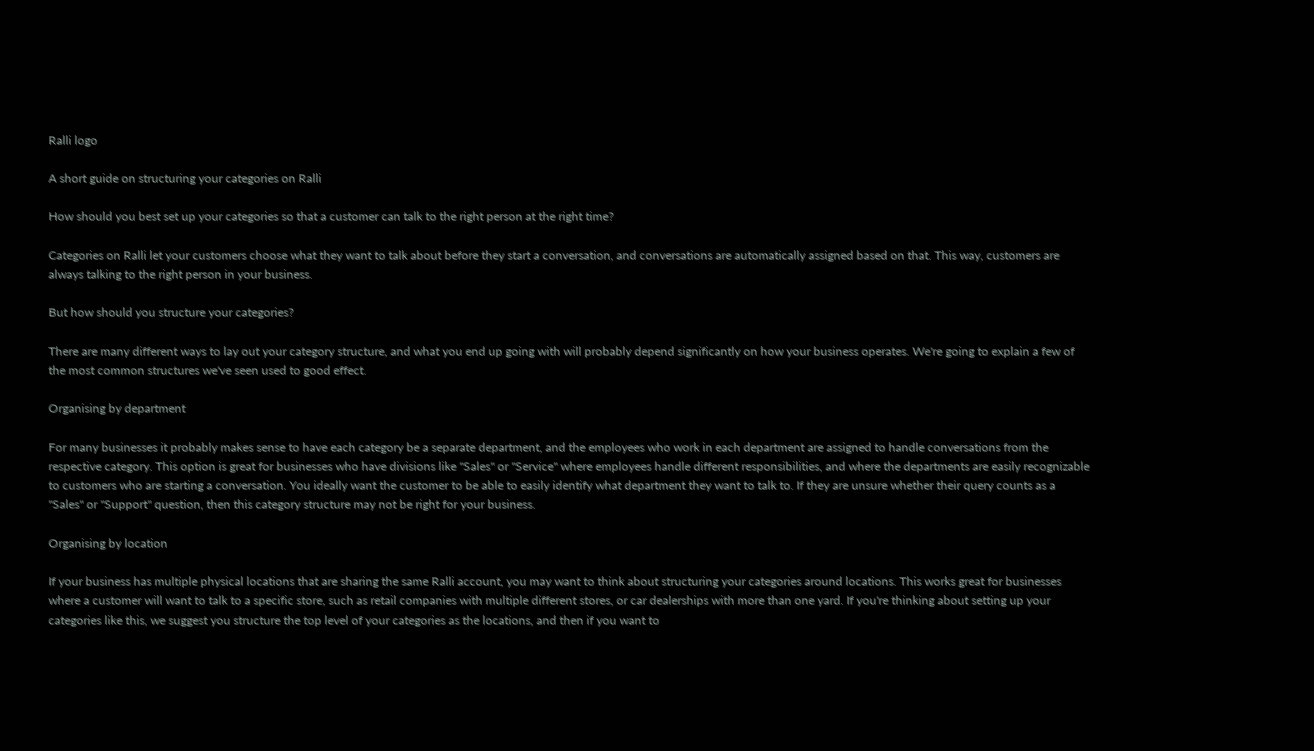Ralli logo

A short guide on structuring your categories on Ralli

How should you best set up your categories so that a customer can talk to the right person at the right time?

Categories on Ralli let your customers choose what they want to talk about before they start a conversation, and conversations are automatically assigned based on that. This way, customers are always talking to the right person in your business.

But how should you structure your categories?

There are many different ways to lay out your category structure, and what you end up going with will probably depend significantly on how your business operates. We're going to explain a few of the most common structures we've seen used to good effect.

Organising by department

For many businesses it probably makes sense to have each category be a separate department, and the employees who work in each department are assigned to handle conversations from the respective category. This option is great for businesses who have divisions like "Sales" or "Service" where employees handle different responsibilities, and where the departments are easily recognizable to customers who are starting a conversation. You ideally want the customer to be able to easily identify what department they want to talk to. If they are unsure whether their query counts as a "Sales" or "Support" question, then this category structure may not be right for your business.

Organising by location

If your business has multiple physical locations that are sharing the same Ralli account, you may want to think about structuring your categories around locations. This works great for businesses where a customer will want to talk to a specific store, such as retail companies with multiple different stores, or car dealerships with more than one yard. If you're thinking about setting up your categories like this, we suggest you structure the top level of your categories as the locations, and then if you want to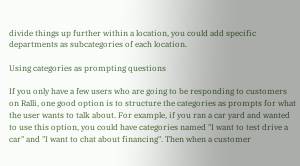divide things up further within a location, you could add specific departments as subcategories of each location.

Using categories as prompting questions

If you only have a few users who are going to be responding to customers on Ralli, one good option is to structure the categories as prompts for what the user wants to talk about. For example, if you ran a car yard and wanted to use this option, you could have categories named "I want to test drive a car" and "I want to chat about financing". Then when a customer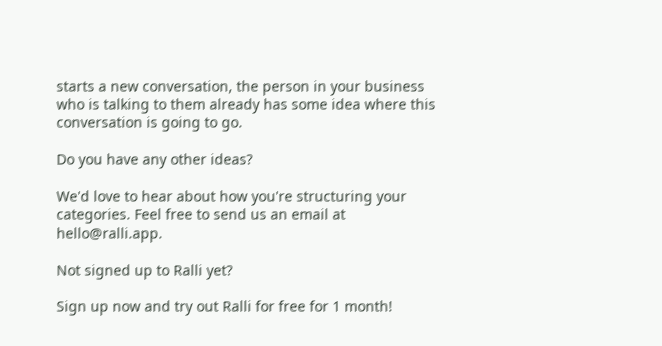starts a new conversation, the person in your business who is talking to them already has some idea where this conversation is going to go.

Do you have any other ideas?

We'd love to hear about how you're structuring your categories. Feel free to send us an email at hello@ralli.app.

Not signed up to Ralli yet?

Sign up now and try out Ralli for free for 1 month!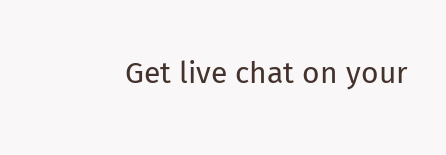Get live chat on your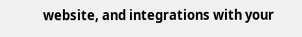website, and integrations with your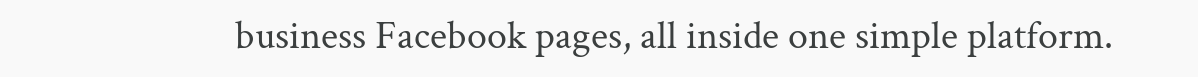business Facebook pages, all inside one simple platform.